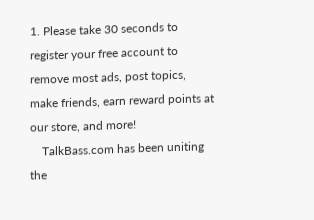1. Please take 30 seconds to register your free account to remove most ads, post topics, make friends, earn reward points at our store, and more!
    TalkBass.com has been uniting the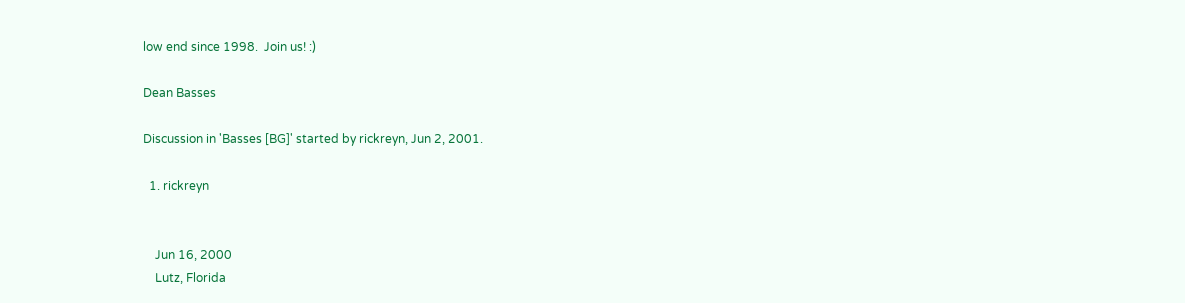low end since 1998.  Join us! :)

Dean Basses

Discussion in 'Basses [BG]' started by rickreyn, Jun 2, 2001.

  1. rickreyn


    Jun 16, 2000
    Lutz, Florida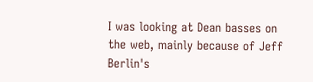I was looking at Dean basses on the web, mainly because of Jeff Berlin's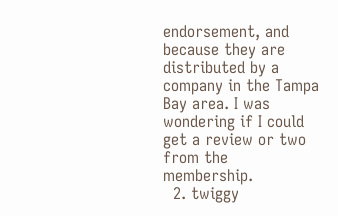endorsement, and because they are distributed by a company in the Tampa Bay area. I was wondering if I could get a review or two from the membership.
  2. twiggy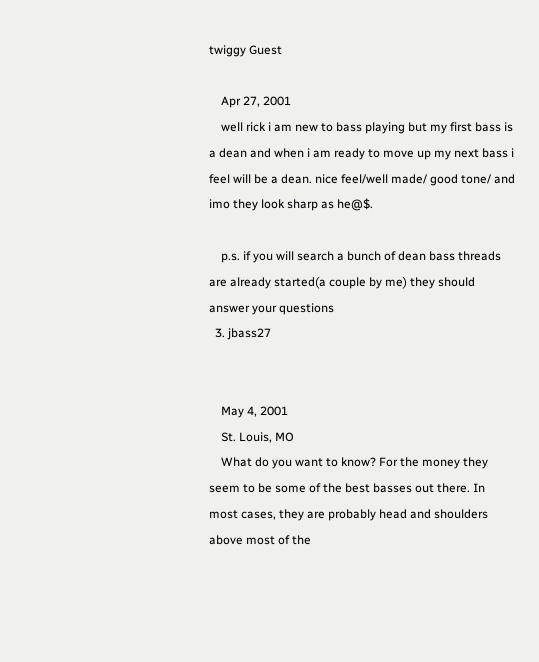twiggy Guest

    Apr 27, 2001
    well rick i am new to bass playing but my first bass is a dean and when i am ready to move up my next bass i feel will be a dean. nice feel/well made/ good tone/ and imo they look sharp as he@$.

    p.s. if you will search a bunch of dean bass threads are already started(a couple by me) they should answer your questions
  3. jbass27


    May 4, 2001
    St. Louis, MO
    What do you want to know? For the money they seem to be some of the best basses out there. In most cases, they are probably head and shoulders above most of the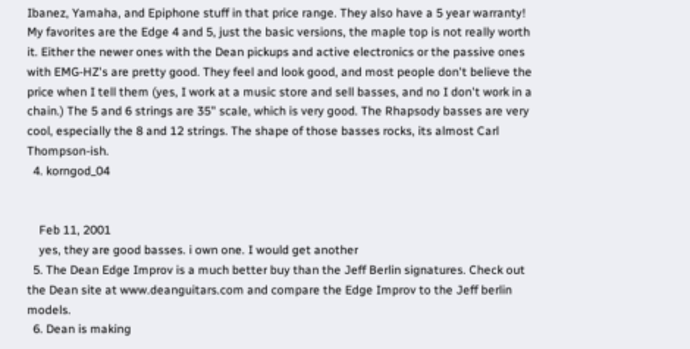Ibanez, Yamaha, and Epiphone stuff in that price range. They also have a 5 year warranty! My favorites are the Edge 4 and 5, just the basic versions, the maple top is not really worth it. Either the newer ones with the Dean pickups and active electronics or the passive ones with EMG-HZ's are pretty good. They feel and look good, and most people don't believe the price when I tell them (yes, I work at a music store and sell basses, and no I don't work in a chain.) The 5 and 6 strings are 35" scale, which is very good. The Rhapsody basses are very cool, especially the 8 and 12 strings. The shape of those basses rocks, its almost Carl Thompson-ish.
  4. korngod_04


    Feb 11, 2001
    yes, they are good basses. i own one. I would get another
  5. The Dean Edge Improv is a much better buy than the Jeff Berlin signatures. Check out the Dean site at www.deanguitars.com and compare the Edge Improv to the Jeff berlin models.
  6. Dean is making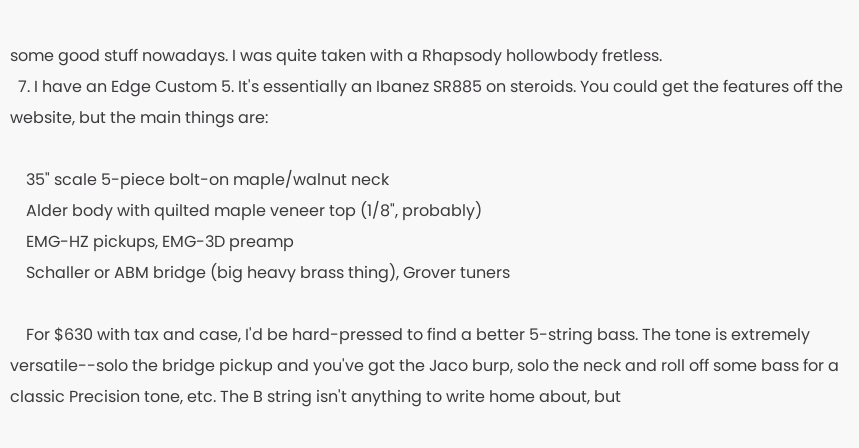some good stuff nowadays. I was quite taken with a Rhapsody hollowbody fretless.
  7. I have an Edge Custom 5. It's essentially an Ibanez SR885 on steroids. You could get the features off the website, but the main things are:

    35" scale 5-piece bolt-on maple/walnut neck
    Alder body with quilted maple veneer top (1/8", probably)
    EMG-HZ pickups, EMG-3D preamp
    Schaller or ABM bridge (big heavy brass thing), Grover tuners

    For $630 with tax and case, I'd be hard-pressed to find a better 5-string bass. The tone is extremely versatile--solo the bridge pickup and you've got the Jaco burp, solo the neck and roll off some bass for a classic Precision tone, etc. The B string isn't anything to write home about, but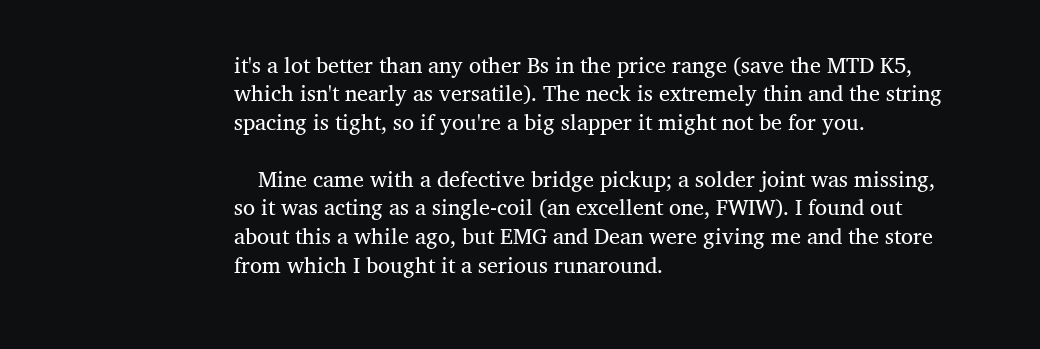it's a lot better than any other Bs in the price range (save the MTD K5, which isn't nearly as versatile). The neck is extremely thin and the string spacing is tight, so if you're a big slapper it might not be for you.

    Mine came with a defective bridge pickup; a solder joint was missing, so it was acting as a single-coil (an excellent one, FWIW). I found out about this a while ago, but EMG and Dean were giving me and the store from which I bought it a serious runaround.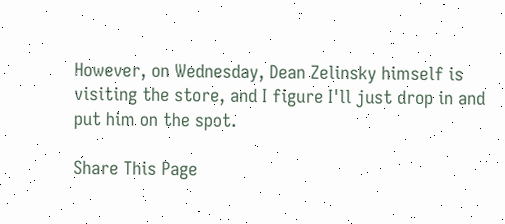However, on Wednesday, Dean Zelinsky himself is visiting the store, and I figure I'll just drop in and put him on the spot.

Share This Page